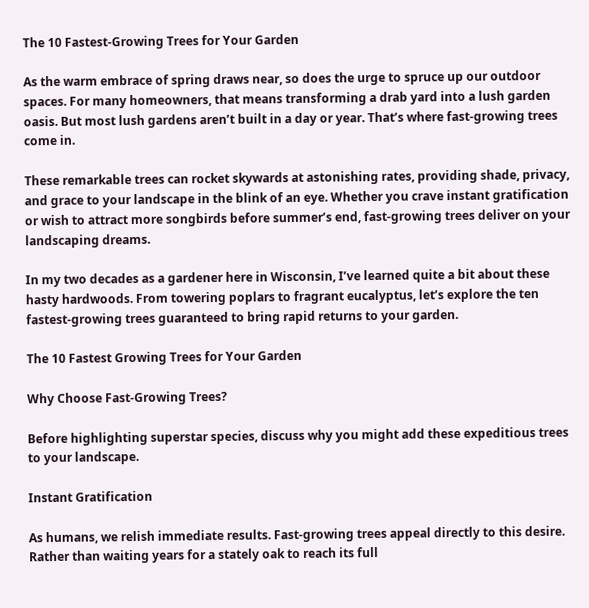The 10 Fastest-Growing Trees for Your Garden

As the warm embrace of spring draws near, so does the urge to spruce up our outdoor spaces. For many homeowners, that means transforming a drab yard into a lush garden oasis. But most lush gardens aren’t built in a day or year. That’s where fast-growing trees come in.

These remarkable trees can rocket skywards at astonishing rates, providing shade, privacy, and grace to your landscape in the blink of an eye. Whether you crave instant gratification or wish to attract more songbirds before summer’s end, fast-growing trees deliver on your landscaping dreams.

In my two decades as a gardener here in Wisconsin, I’ve learned quite a bit about these hasty hardwoods. From towering poplars to fragrant eucalyptus, let’s explore the ten fastest-growing trees guaranteed to bring rapid returns to your garden.

The 10 Fastest Growing Trees for Your Garden

Why Choose Fast-Growing Trees?

Before highlighting superstar species, discuss why you might add these expeditious trees to your landscape.

Instant Gratification

As humans, we relish immediate results. Fast-growing trees appeal directly to this desire. Rather than waiting years for a stately oak to reach its full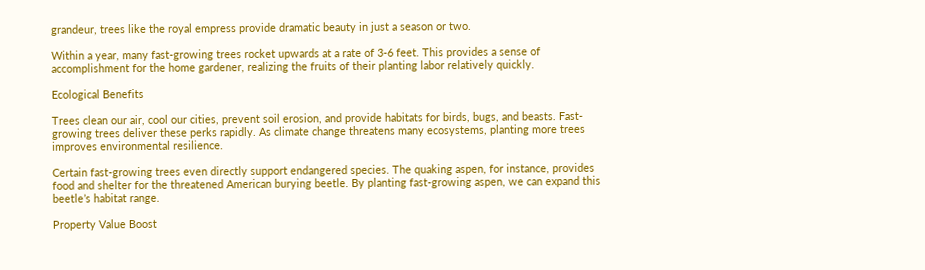grandeur, trees like the royal empress provide dramatic beauty in just a season or two.

Within a year, many fast-growing trees rocket upwards at a rate of 3-6 feet. This provides a sense of accomplishment for the home gardener, realizing the fruits of their planting labor relatively quickly.

Ecological Benefits

Trees clean our air, cool our cities, prevent soil erosion, and provide habitats for birds, bugs, and beasts. Fast-growing trees deliver these perks rapidly. As climate change threatens many ecosystems, planting more trees improves environmental resilience.

Certain fast-growing trees even directly support endangered species. The quaking aspen, for instance, provides food and shelter for the threatened American burying beetle. By planting fast-growing aspen, we can expand this beetle’s habitat range.

Property Value Boost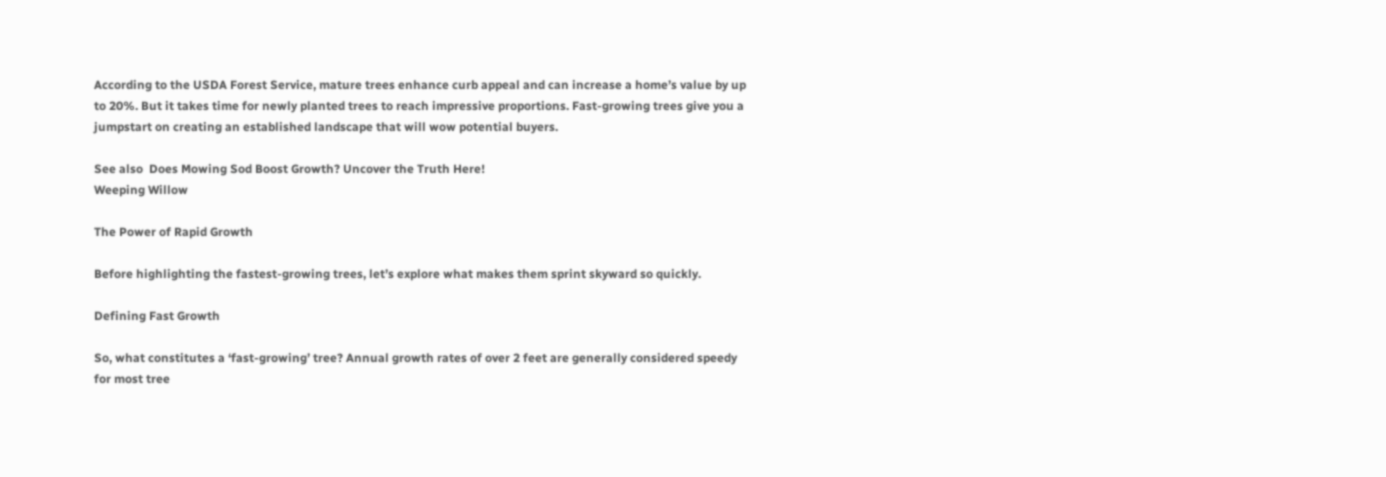According to the USDA Forest Service, mature trees enhance curb appeal and can increase a home’s value by up to 20%. But it takes time for newly planted trees to reach impressive proportions. Fast-growing trees give you a jumpstart on creating an established landscape that will wow potential buyers.

See also  Does Mowing Sod Boost Growth? Uncover the Truth Here!
Weeping Willow

The Power of Rapid Growth

Before highlighting the fastest-growing trees, let’s explore what makes them sprint skyward so quickly.

Defining Fast Growth

So, what constitutes a ‘fast-growing’ tree? Annual growth rates of over 2 feet are generally considered speedy for most tree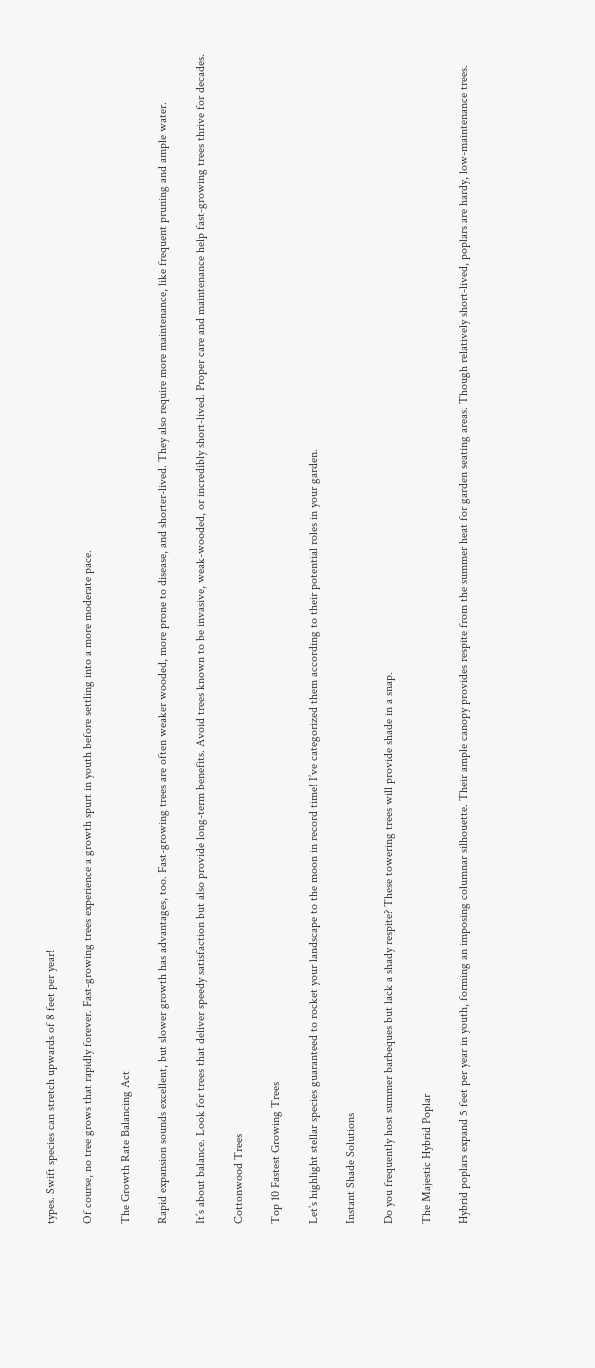types. Swift species can stretch upwards of 8 feet per year!

Of course, no tree grows that rapidly forever. Fast-growing trees experience a growth spurt in youth before settling into a more moderate pace.

The Growth Rate Balancing Act

Rapid expansion sounds excellent, but slower growth has advantages, too. Fast-growing trees are often weaker wooded, more prone to disease, and shorter-lived. They also require more maintenance, like frequent pruning and ample water.

It’s about balance. Look for trees that deliver speedy satisfaction but also provide long-term benefits. Avoid trees known to be invasive, weak-wooded, or incredibly short-lived. Proper care and maintenance help fast-growing trees thrive for decades.

Cottonwood Trees

Top 10 Fastest Growing Trees

Let’s highlight stellar species guaranteed to rocket your landscape to the moon in record time! I’ve categorized them according to their potential roles in your garden.

Instant Shade Solutions

Do you frequently host summer barbeques but lack a shady respite? These towering trees will provide shade in a snap.

The Majestic Hybrid Poplar

Hybrid poplars expand 5 feet per year in youth, forming an imposing columnar silhouette. Their ample canopy provides respite from the summer heat for garden seating areas. Though relatively short-lived, poplars are hardy, low-maintenance trees.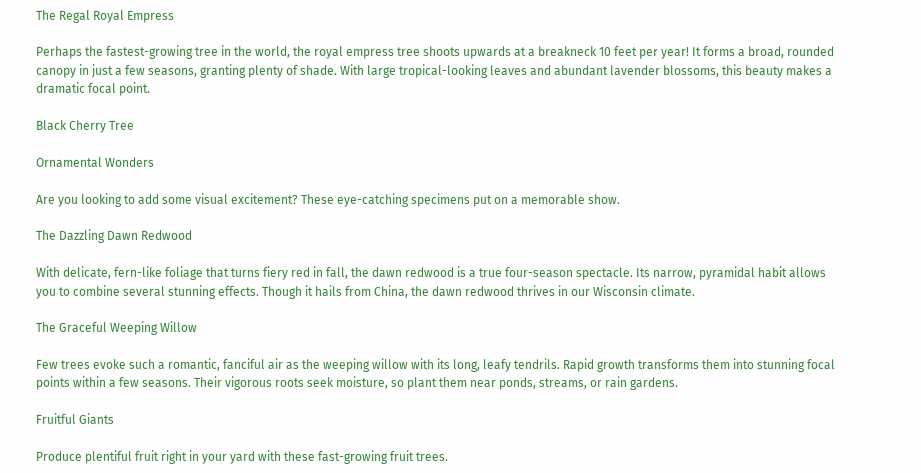The Regal Royal Empress

Perhaps the fastest-growing tree in the world, the royal empress tree shoots upwards at a breakneck 10 feet per year! It forms a broad, rounded canopy in just a few seasons, granting plenty of shade. With large tropical-looking leaves and abundant lavender blossoms, this beauty makes a dramatic focal point.

Black Cherry Tree

Ornamental Wonders

Are you looking to add some visual excitement? These eye-catching specimens put on a memorable show.

The Dazzling Dawn Redwood

With delicate, fern-like foliage that turns fiery red in fall, the dawn redwood is a true four-season spectacle. Its narrow, pyramidal habit allows you to combine several stunning effects. Though it hails from China, the dawn redwood thrives in our Wisconsin climate.

The Graceful Weeping Willow

Few trees evoke such a romantic, fanciful air as the weeping willow with its long, leafy tendrils. Rapid growth transforms them into stunning focal points within a few seasons. Their vigorous roots seek moisture, so plant them near ponds, streams, or rain gardens.

Fruitful Giants

Produce plentiful fruit right in your yard with these fast-growing fruit trees.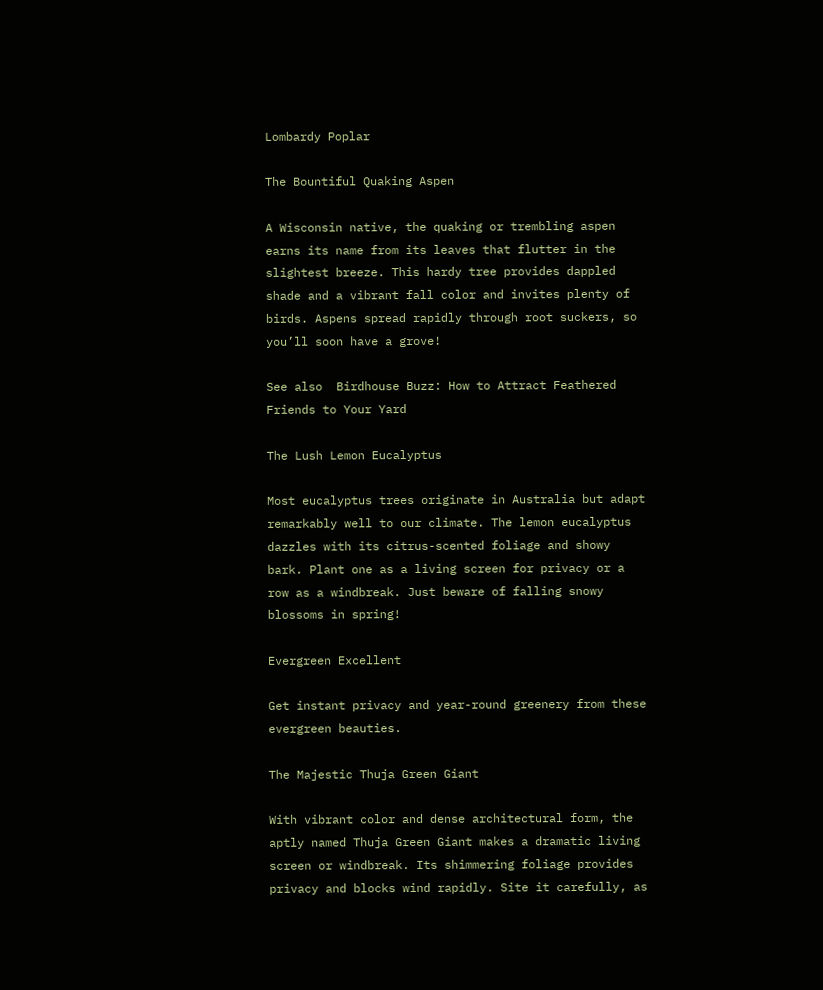Lombardy Poplar

The Bountiful Quaking Aspen

A Wisconsin native, the quaking or trembling aspen earns its name from its leaves that flutter in the slightest breeze. This hardy tree provides dappled shade and a vibrant fall color and invites plenty of birds. Aspens spread rapidly through root suckers, so you’ll soon have a grove!

See also  Birdhouse Buzz: How to Attract Feathered Friends to Your Yard

The Lush Lemon Eucalyptus

Most eucalyptus trees originate in Australia but adapt remarkably well to our climate. The lemon eucalyptus dazzles with its citrus-scented foliage and showy bark. Plant one as a living screen for privacy or a row as a windbreak. Just beware of falling snowy blossoms in spring!

Evergreen Excellent

Get instant privacy and year-round greenery from these evergreen beauties.

The Majestic Thuja Green Giant

With vibrant color and dense architectural form, the aptly named Thuja Green Giant makes a dramatic living screen or windbreak. Its shimmering foliage provides privacy and blocks wind rapidly. Site it carefully, as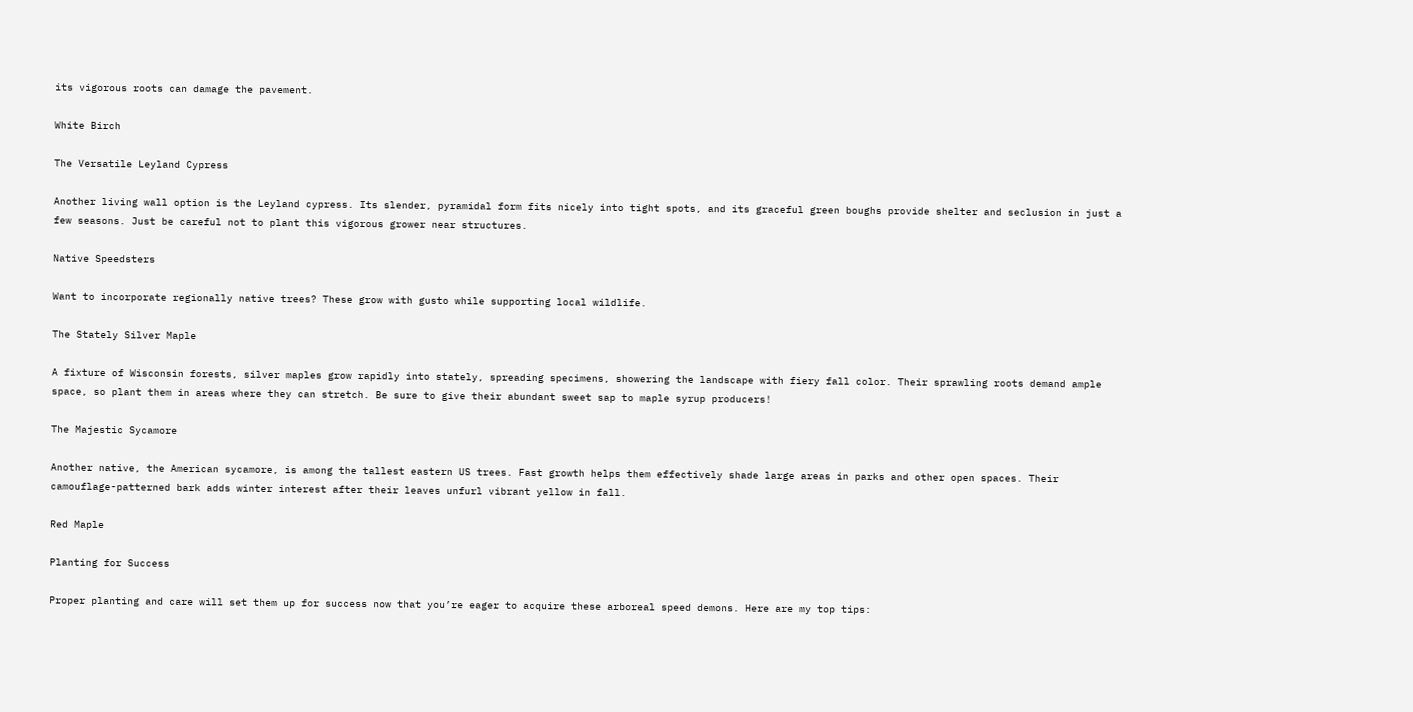its vigorous roots can damage the pavement.

White Birch

The Versatile Leyland Cypress

Another living wall option is the Leyland cypress. Its slender, pyramidal form fits nicely into tight spots, and its graceful green boughs provide shelter and seclusion in just a few seasons. Just be careful not to plant this vigorous grower near structures.

Native Speedsters

Want to incorporate regionally native trees? These grow with gusto while supporting local wildlife.

The Stately Silver Maple

A fixture of Wisconsin forests, silver maples grow rapidly into stately, spreading specimens, showering the landscape with fiery fall color. Their sprawling roots demand ample space, so plant them in areas where they can stretch. Be sure to give their abundant sweet sap to maple syrup producers!

The Majestic Sycamore

Another native, the American sycamore, is among the tallest eastern US trees. Fast growth helps them effectively shade large areas in parks and other open spaces. Their camouflage-patterned bark adds winter interest after their leaves unfurl vibrant yellow in fall.

Red Maple

Planting for Success

Proper planting and care will set them up for success now that you’re eager to acquire these arboreal speed demons. Here are my top tips: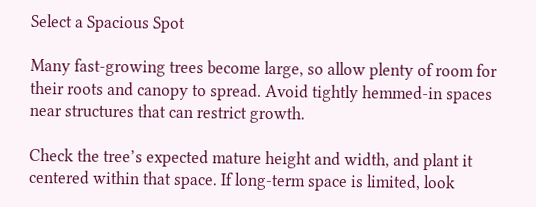Select a Spacious Spot

Many fast-growing trees become large, so allow plenty of room for their roots and canopy to spread. Avoid tightly hemmed-in spaces near structures that can restrict growth.

Check the tree’s expected mature height and width, and plant it centered within that space. If long-term space is limited, look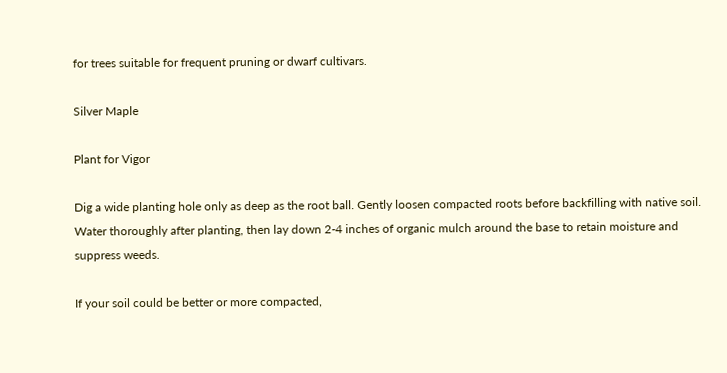for trees suitable for frequent pruning or dwarf cultivars.

Silver Maple

Plant for Vigor

Dig a wide planting hole only as deep as the root ball. Gently loosen compacted roots before backfilling with native soil. Water thoroughly after planting, then lay down 2-4 inches of organic mulch around the base to retain moisture and suppress weeds.

If your soil could be better or more compacted,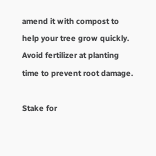amend it with compost to help your tree grow quickly. Avoid fertilizer at planting time to prevent root damage.

Stake for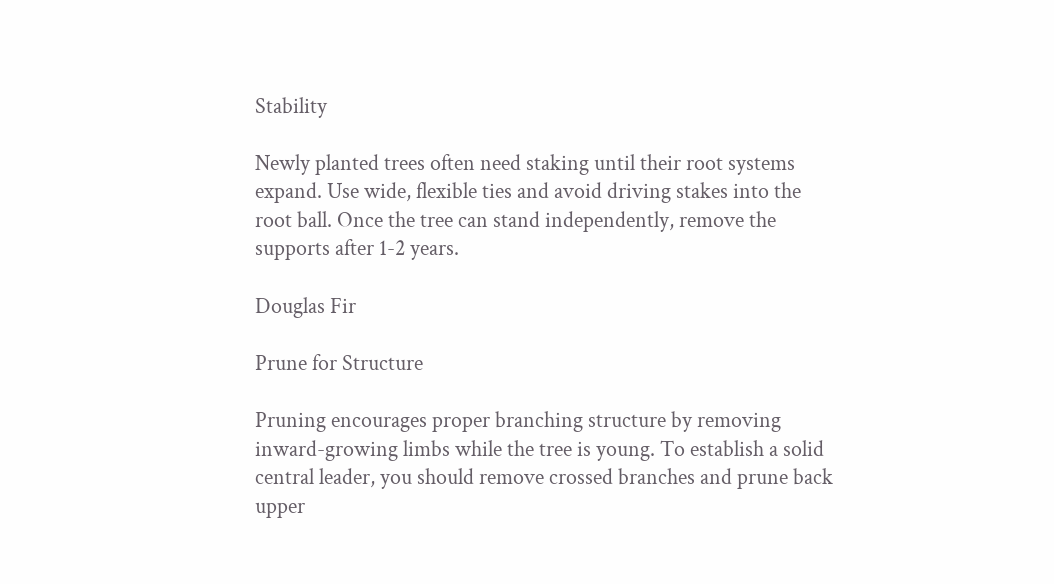Stability

Newly planted trees often need staking until their root systems expand. Use wide, flexible ties and avoid driving stakes into the root ball. Once the tree can stand independently, remove the supports after 1-2 years.

Douglas Fir

Prune for Structure

Pruning encourages proper branching structure by removing inward-growing limbs while the tree is young. To establish a solid central leader, you should remove crossed branches and prune back upper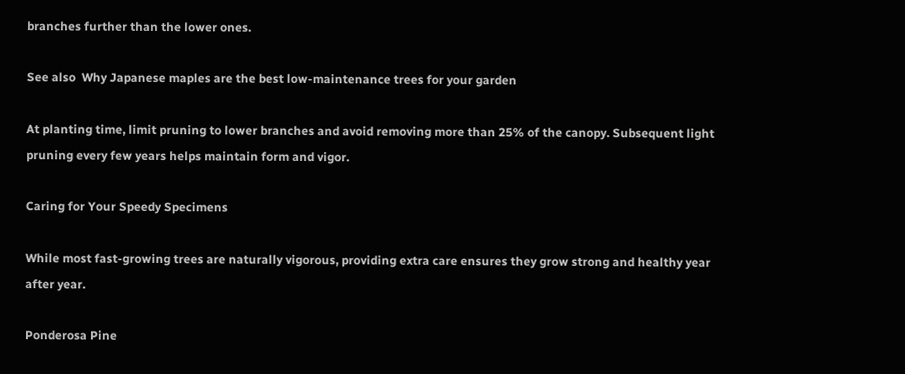branches further than the lower ones.

See also  Why Japanese maples are the best low-maintenance trees for your garden

At planting time, limit pruning to lower branches and avoid removing more than 25% of the canopy. Subsequent light pruning every few years helps maintain form and vigor.

Caring for Your Speedy Specimens

While most fast-growing trees are naturally vigorous, providing extra care ensures they grow strong and healthy year after year.

Ponderosa Pine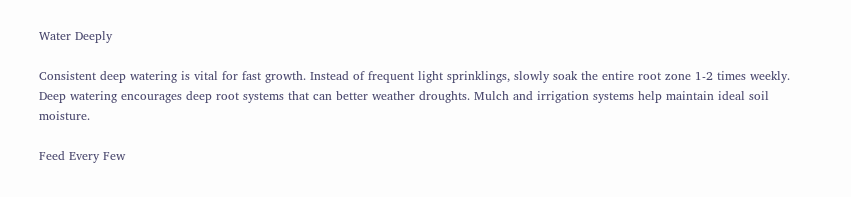Water Deeply

Consistent deep watering is vital for fast growth. Instead of frequent light sprinklings, slowly soak the entire root zone 1-2 times weekly. Deep watering encourages deep root systems that can better weather droughts. Mulch and irrigation systems help maintain ideal soil moisture.

Feed Every Few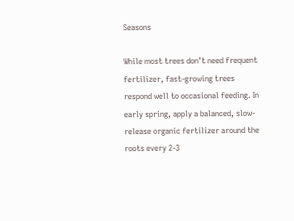Seasons

While most trees don’t need frequent fertilizer, fast-growing trees respond well to occasional feeding. In early spring, apply a balanced, slow-release organic fertilizer around the roots every 2-3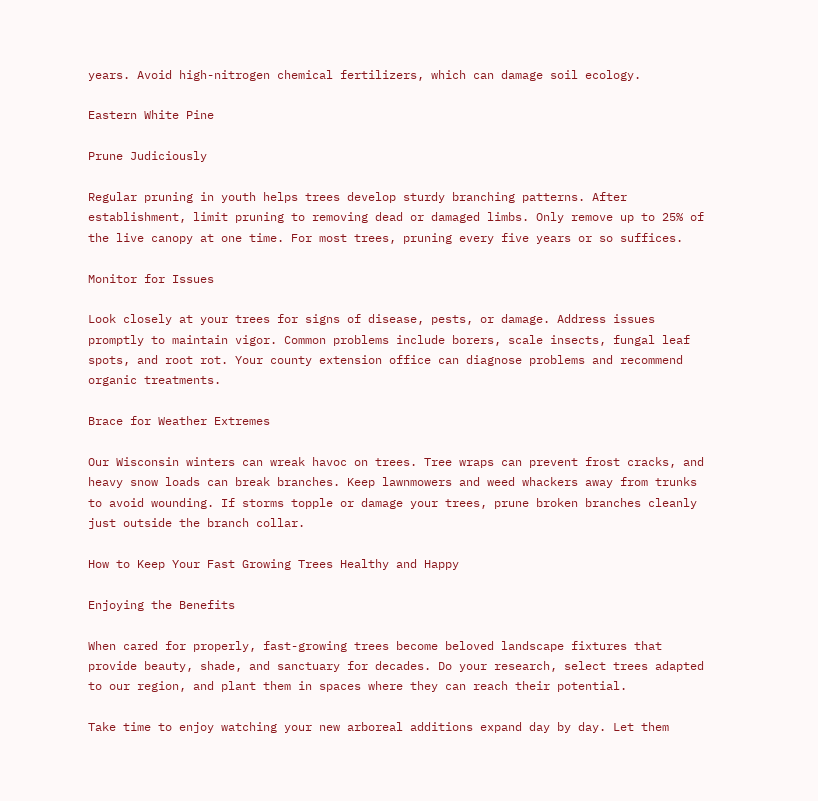years. Avoid high-nitrogen chemical fertilizers, which can damage soil ecology.

Eastern White Pine

Prune Judiciously

Regular pruning in youth helps trees develop sturdy branching patterns. After establishment, limit pruning to removing dead or damaged limbs. Only remove up to 25% of the live canopy at one time. For most trees, pruning every five years or so suffices.

Monitor for Issues

Look closely at your trees for signs of disease, pests, or damage. Address issues promptly to maintain vigor. Common problems include borers, scale insects, fungal leaf spots, and root rot. Your county extension office can diagnose problems and recommend organic treatments.

Brace for Weather Extremes

Our Wisconsin winters can wreak havoc on trees. Tree wraps can prevent frost cracks, and heavy snow loads can break branches. Keep lawnmowers and weed whackers away from trunks to avoid wounding. If storms topple or damage your trees, prune broken branches cleanly just outside the branch collar.

How to Keep Your Fast Growing Trees Healthy and Happy

Enjoying the Benefits

When cared for properly, fast-growing trees become beloved landscape fixtures that provide beauty, shade, and sanctuary for decades. Do your research, select trees adapted to our region, and plant them in spaces where they can reach their potential.

Take time to enjoy watching your new arboreal additions expand day by day. Let them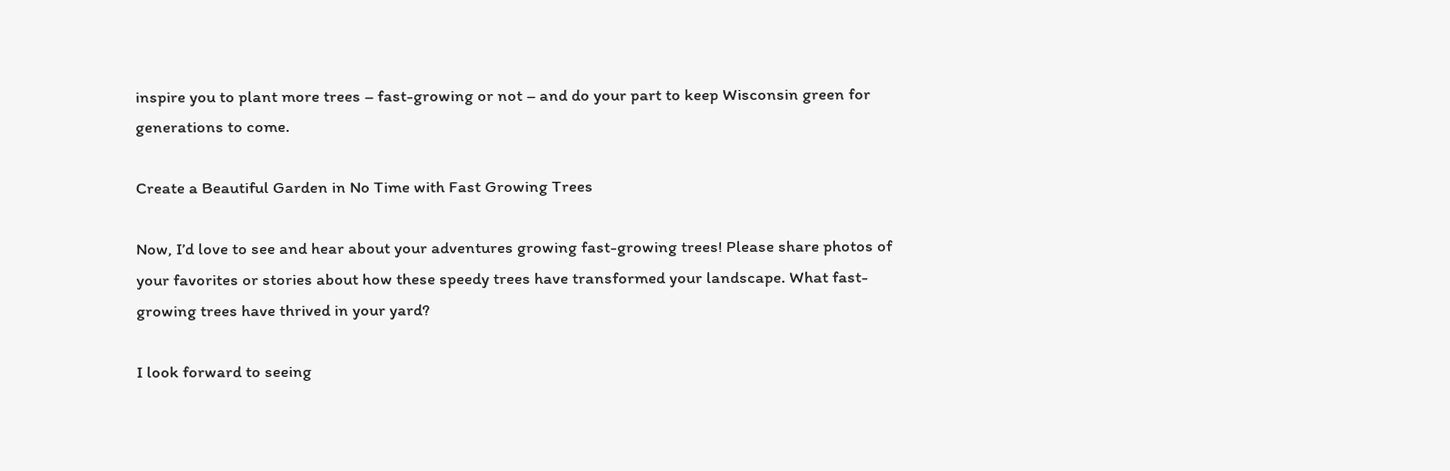inspire you to plant more trees – fast-growing or not – and do your part to keep Wisconsin green for generations to come.

Create a Beautiful Garden in No Time with Fast Growing Trees

Now, I’d love to see and hear about your adventures growing fast-growing trees! Please share photos of your favorites or stories about how these speedy trees have transformed your landscape. What fast-growing trees have thrived in your yard?

I look forward to seeing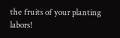the fruits of your planting labors!